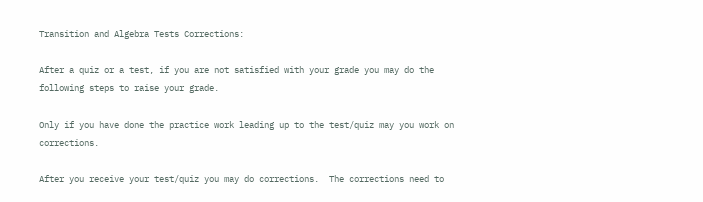Transition and Algebra Tests Corrections:

After a quiz or a test, if you are not satisfied with your grade you may do the following steps to raise your grade.

Only if you have done the practice work leading up to the test/quiz may you work on corrections.

After you receive your test/quiz you may do corrections.  The corrections need to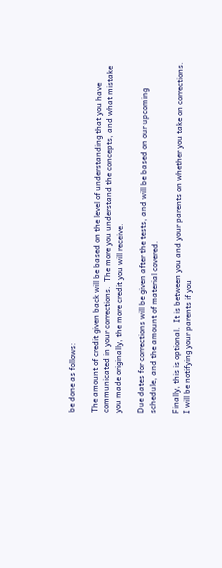be done as follows:

The amount of credit given back will be based on the level of understanding that you have communicated in your corrections.  The more you understand the concepts, and what mistake you made originally, the more credit you will receive.

Due dates for corrections will be given after the tests, and will be based on our upcoming schedule, and the amount of material covered.

Finally, this is optional.  It is between you and your parents on whether you take on corrections.   I will be notifying your parents if you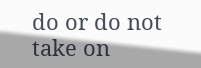do or do not take on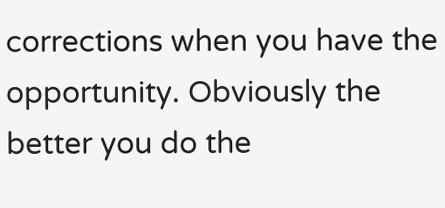corrections when you have the opportunity. Obviously the better you do the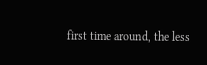first time around, the less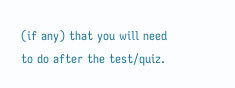(if any) that you will need to do after the test/quiz.